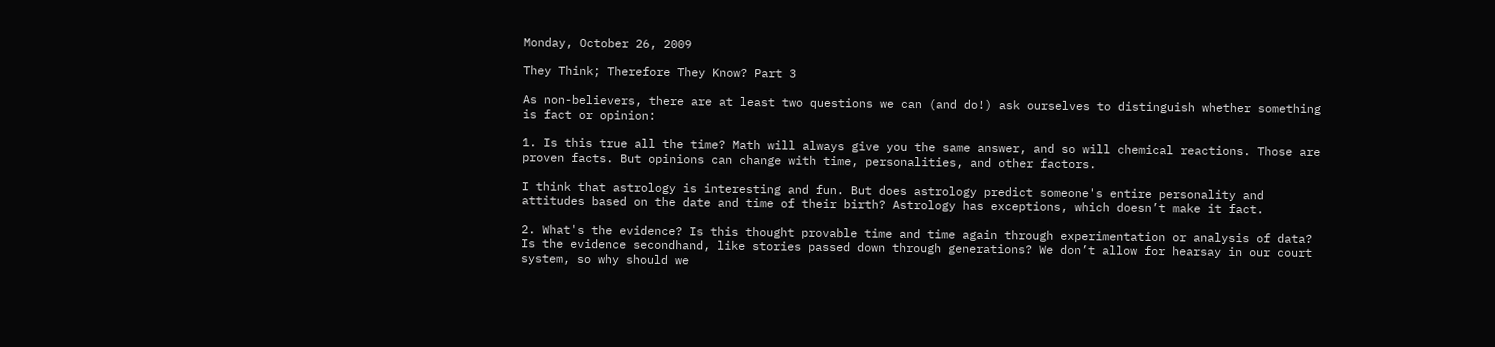Monday, October 26, 2009

They Think; Therefore They Know? Part 3

As non-believers, there are at least two questions we can (and do!) ask ourselves to distinguish whether something is fact or opinion:

1. Is this true all the time? Math will always give you the same answer, and so will chemical reactions. Those are proven facts. But opinions can change with time, personalities, and other factors.

I think that astrology is interesting and fun. But does astrology predict someone's entire personality and attitudes based on the date and time of their birth? Astrology has exceptions, which doesn’t make it fact.

2. What's the evidence? Is this thought provable time and time again through experimentation or analysis of data? Is the evidence secondhand, like stories passed down through generations? We don’t allow for hearsay in our court system, so why should we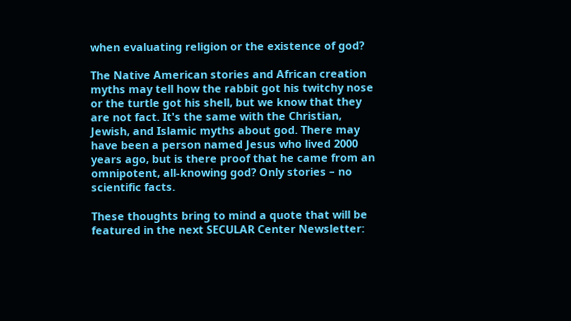when evaluating religion or the existence of god?

The Native American stories and African creation myths may tell how the rabbit got his twitchy nose or the turtle got his shell, but we know that they are not fact. It's the same with the Christian, Jewish, and Islamic myths about god. There may have been a person named Jesus who lived 2000 years ago, but is there proof that he came from an omnipotent, all-knowing god? Only stories – no scientific facts.

These thoughts bring to mind a quote that will be featured in the next SECULAR Center Newsletter: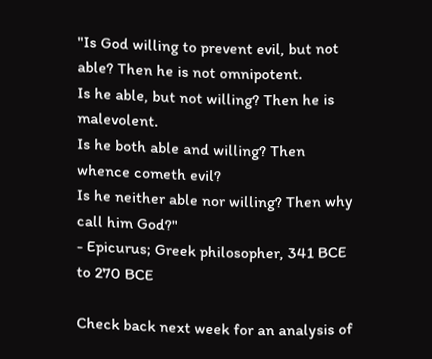"Is God willing to prevent evil, but not able? Then he is not omnipotent.
Is he able, but not willing? Then he is malevolent.
Is he both able and willing? Then whence cometh evil?
Is he neither able nor willing? Then why call him God?"
- Epicurus; Greek philosopher, 341 BCE to 270 BCE

Check back next week for an analysis of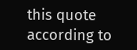this quote according to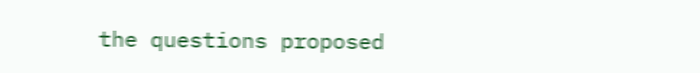the questions proposed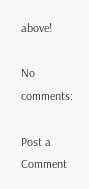above!

No comments:

Post a Comment